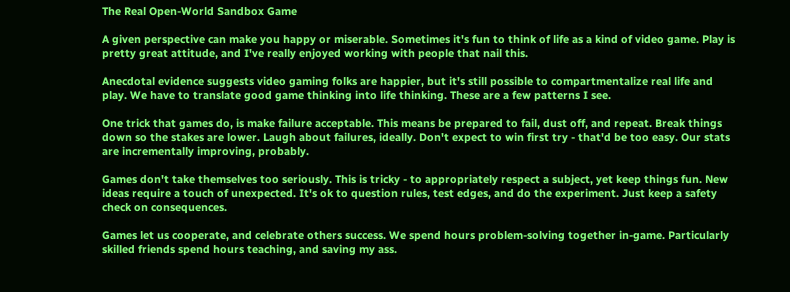The Real Open-World Sandbox Game

A given perspective can make you happy or miserable. Sometimes it's fun to think of life as a kind of video game. Play is pretty great attitude, and I've really enjoyed working with people that nail this.

Anecdotal evidence suggests video gaming folks are happier, but it's still possible to compartmentalize real life and play. We have to translate good game thinking into life thinking. These are a few patterns I see.

One trick that games do, is make failure acceptable. This means be prepared to fail, dust off, and repeat. Break things down so the stakes are lower. Laugh about failures, ideally. Don't expect to win first try - that'd be too easy. Our stats are incrementally improving, probably.

Games don't take themselves too seriously. This is tricky - to appropriately respect a subject, yet keep things fun. New ideas require a touch of unexpected. It's ok to question rules, test edges, and do the experiment. Just keep a safety check on consequences.

Games let us cooperate, and celebrate others success. We spend hours problem-solving together in-game. Particularly skilled friends spend hours teaching, and saving my ass.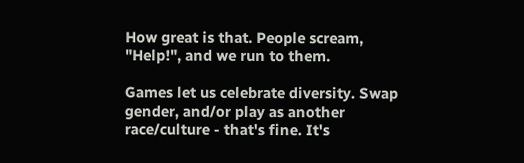How great is that. People scream, "Help!", and we run to them.

Games let us celebrate diversity. Swap gender, and/or play as another race/culture - that's fine. It's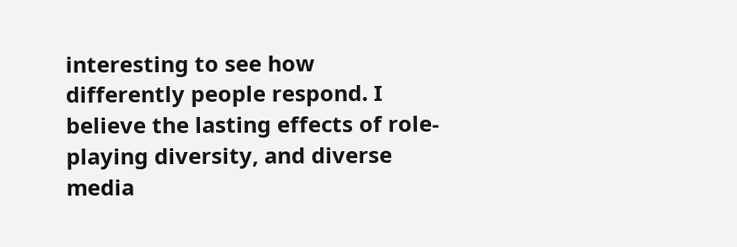interesting to see how differently people respond. I believe the lasting effects of role-playing diversity, and diverse media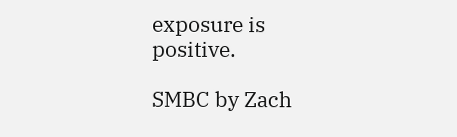exposure is positive.

SMBC by Zach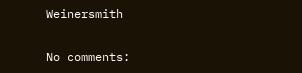Weinersmith

No comments: